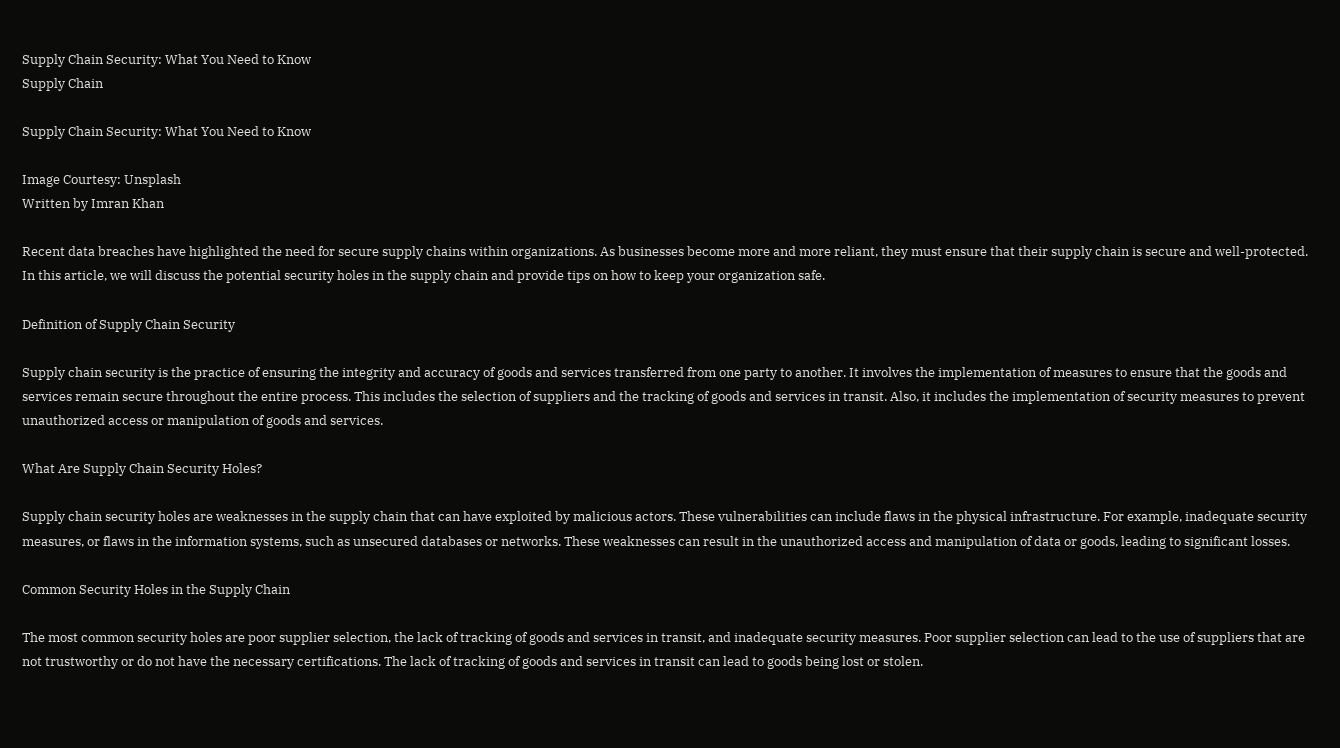Supply Chain Security: What You Need to Know
Supply Chain

Supply Chain Security: What You Need to Know

Image Courtesy: Unsplash
Written by Imran Khan

Recent data breaches have highlighted the need for secure supply chains within organizations. As businesses become more and more reliant, they must ensure that their supply chain is secure and well-protected. In this article, we will discuss the potential security holes in the supply chain and provide tips on how to keep your organization safe.

Definition of Supply Chain Security

Supply chain security is the practice of ensuring the integrity and accuracy of goods and services transferred from one party to another. It involves the implementation of measures to ensure that the goods and services remain secure throughout the entire process. This includes the selection of suppliers and the tracking of goods and services in transit. Also, it includes the implementation of security measures to prevent unauthorized access or manipulation of goods and services.

What Are Supply Chain Security Holes?

Supply chain security holes are weaknesses in the supply chain that can have exploited by malicious actors. These vulnerabilities can include flaws in the physical infrastructure. For example, inadequate security measures, or flaws in the information systems, such as unsecured databases or networks. These weaknesses can result in the unauthorized access and manipulation of data or goods, leading to significant losses.

Common Security Holes in the Supply Chain

The most common security holes are poor supplier selection, the lack of tracking of goods and services in transit, and inadequate security measures. Poor supplier selection can lead to the use of suppliers that are not trustworthy or do not have the necessary certifications. The lack of tracking of goods and services in transit can lead to goods being lost or stolen.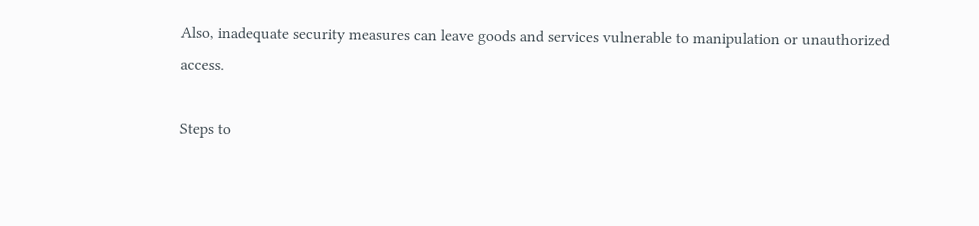Also, inadequate security measures can leave goods and services vulnerable to manipulation or unauthorized access.

Steps to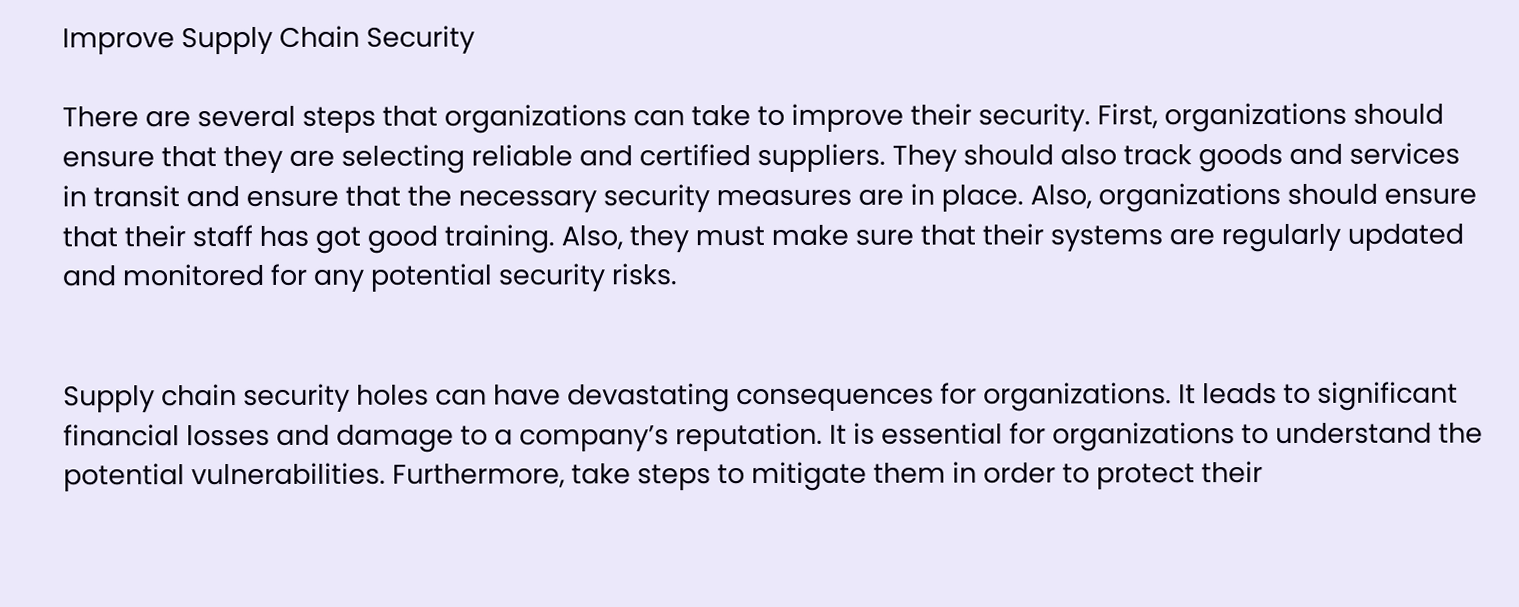Improve Supply Chain Security

There are several steps that organizations can take to improve their security. First, organizations should ensure that they are selecting reliable and certified suppliers. They should also track goods and services in transit and ensure that the necessary security measures are in place. Also, organizations should ensure that their staff has got good training. Also, they must make sure that their systems are regularly updated and monitored for any potential security risks.


Supply chain security holes can have devastating consequences for organizations. It leads to significant financial losses and damage to a company’s reputation. It is essential for organizations to understand the potential vulnerabilities. Furthermore, take steps to mitigate them in order to protect their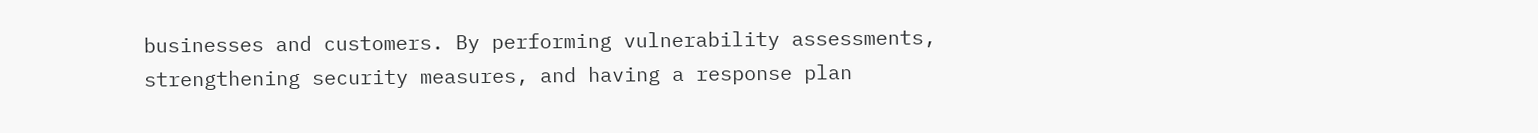businesses and customers. By performing vulnerability assessments, strengthening security measures, and having a response plan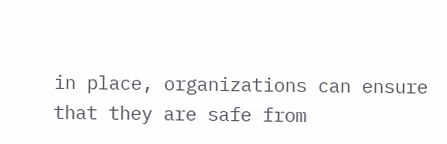in place, organizations can ensure that they are safe from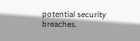potential security breaches.